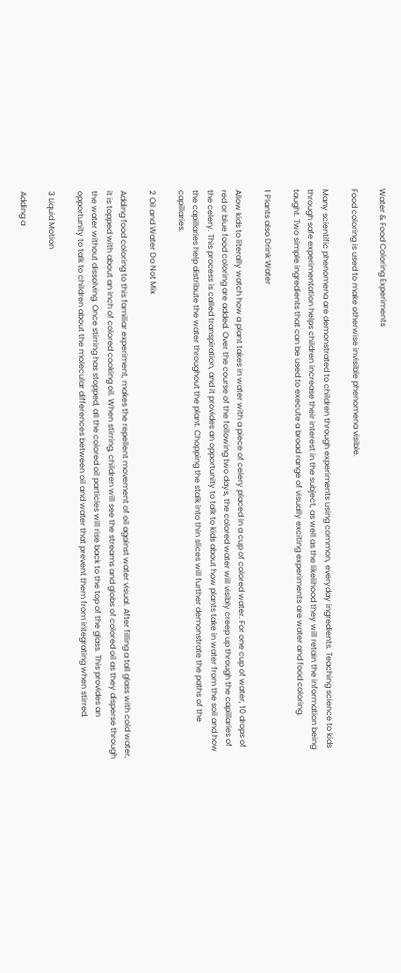Water & Food Coloring Experiments

Food coloring is used to make otherwise invisible phenomena visible.

Many scientific phenomena are demonstrated to children through experiments using common, everyday ingredients. Teaching science to kids through safe experimentation helps children increase their interest in the subject, as well as the likelihood they will retain the information being taught. Two simple ingredients that can be used to execute a broad range of visually exciting experiments are water and food coloring.

1 Plants also Drink Water

Allow kids to literally watch how a plant takes in water with a piece of celery placed in a cup of colored water. For one cup of water, 10 drops of red or blue food coloring are added. Over the course of the following two days, the colored water will visibly creep up through the capillaries of the celery. This process is called transpiration, and it provides an opportunity to talk to kids about how plants take in water from the soil and how the capillaries help distribute the water throughout the plant. Chopping the stalk into thin slices will further demonstrate the paths of the capillaries.

2 Oil and Water Do Not Mix

Adding food coloring to this familiar experiment, makes the repellent movement of oil against water visual. After filling a tall glass with cold water, it is topped with about an inch of colored cooking oil. When stirring, children will see the streams and globs of colored oil as they disperse through the water without dissolving. Once stirring has stopped, all the colored oil particles will rise back to the top of the glass. This provides an opportunity to talk to children about the molecular differences between oil and water that prevent them from integrating when stirred.

3 Liquid Motion

Adding a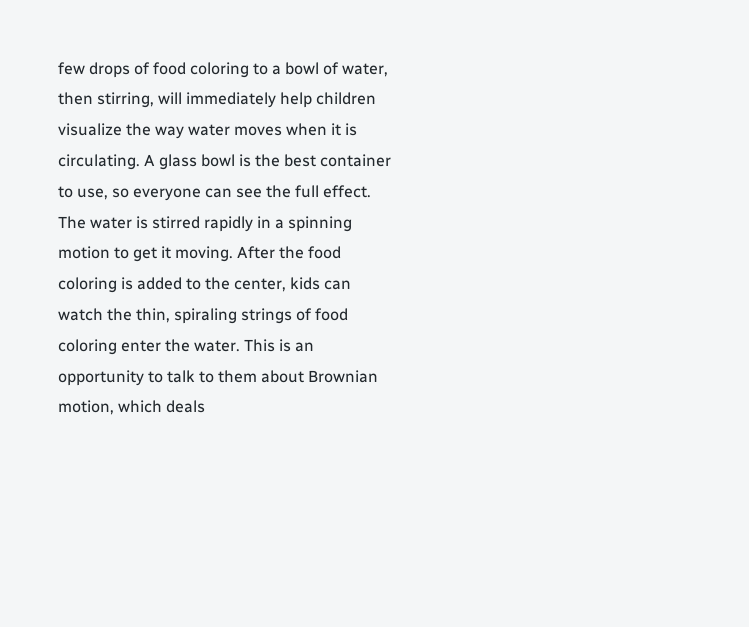few drops of food coloring to a bowl of water, then stirring, will immediately help children visualize the way water moves when it is circulating. A glass bowl is the best container to use, so everyone can see the full effect. The water is stirred rapidly in a spinning motion to get it moving. After the food coloring is added to the center, kids can watch the thin, spiraling strings of food coloring enter the water. This is an opportunity to talk to them about Brownian motion, which deals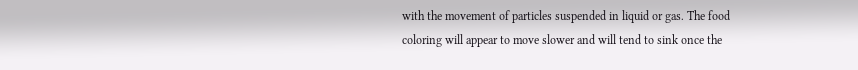with the movement of particles suspended in liquid or gas. The food coloring will appear to move slower and will tend to sink once the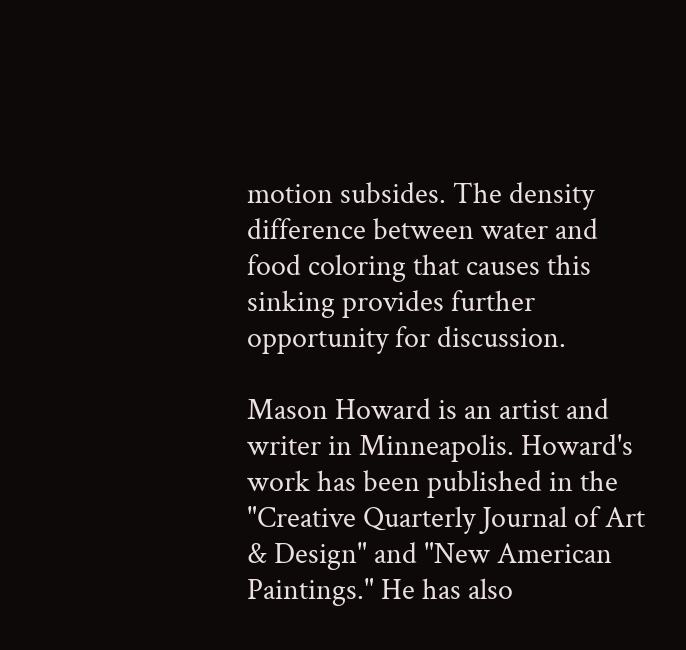motion subsides. The density difference between water and food coloring that causes this sinking provides further opportunity for discussion.

Mason Howard is an artist and writer in Minneapolis. Howard's work has been published in the "Creative Quarterly Journal of Art & Design" and "New American Paintings." He has also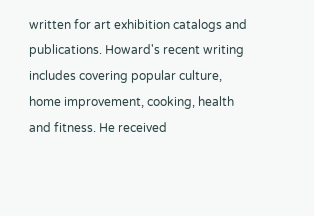written for art exhibition catalogs and publications. Howard's recent writing includes covering popular culture, home improvement, cooking, health and fitness. He received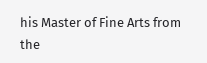his Master of Fine Arts from the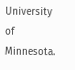University of Minnesota.